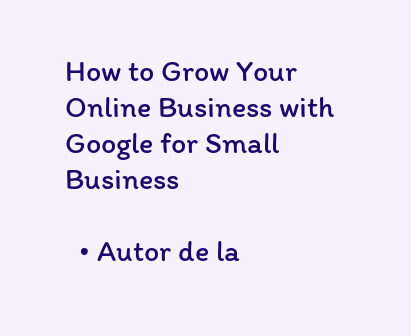How to Grow Your Online Business with Google for Small Business

  • Autor de la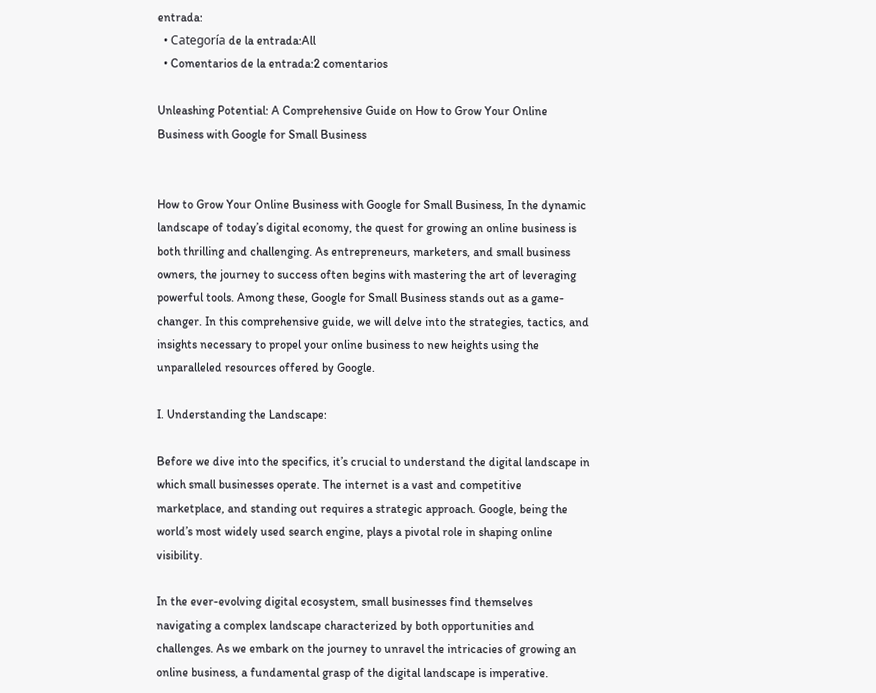entrada:
  • Categoría de la entrada:All
  • Comentarios de la entrada:2 comentarios

Unleashing Potential: A Comprehensive Guide on How to Grow Your Online Business with Google for Small Business


How to Grow Your Online Business with Google for Small Business, In the dynamic landscape of today’s digital economy, the quest for growing an online business is both thrilling and challenging. As entrepreneurs, marketers, and small business owners, the journey to success often begins with mastering the art of leveraging powerful tools. Among these, Google for Small Business stands out as a game-changer. In this comprehensive guide, we will delve into the strategies, tactics, and insights necessary to propel your online business to new heights using the unparalleled resources offered by Google.

I. Understanding the Landscape:

Before we dive into the specifics, it’s crucial to understand the digital landscape in which small businesses operate. The internet is a vast and competitive marketplace, and standing out requires a strategic approach. Google, being the world’s most widely used search engine, plays a pivotal role in shaping online visibility.

In the ever-evolving digital ecosystem, small businesses find themselves navigating a complex landscape characterized by both opportunities and challenges. As we embark on the journey to unravel the intricacies of growing an online business, a fundamental grasp of the digital landscape is imperative.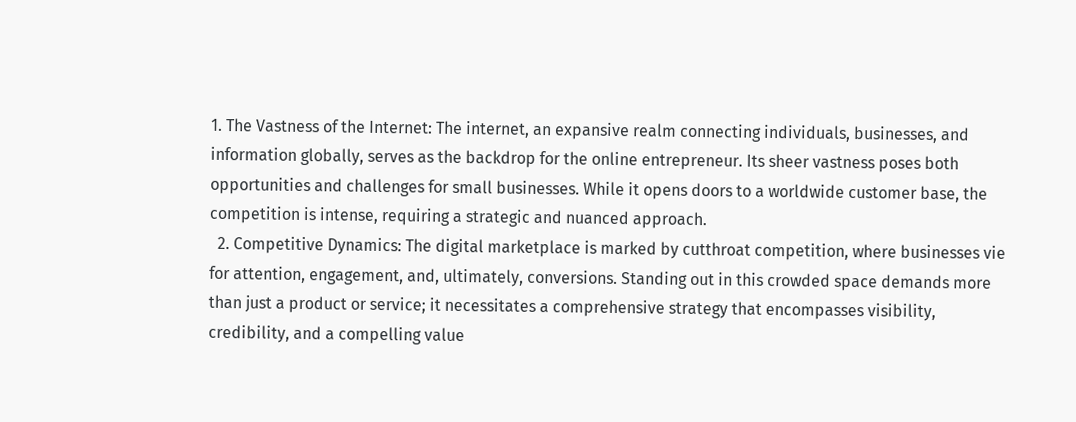1. The Vastness of the Internet: The internet, an expansive realm connecting individuals, businesses, and information globally, serves as the backdrop for the online entrepreneur. Its sheer vastness poses both opportunities and challenges for small businesses. While it opens doors to a worldwide customer base, the competition is intense, requiring a strategic and nuanced approach.
  2. Competitive Dynamics: The digital marketplace is marked by cutthroat competition, where businesses vie for attention, engagement, and, ultimately, conversions. Standing out in this crowded space demands more than just a product or service; it necessitates a comprehensive strategy that encompasses visibility, credibility, and a compelling value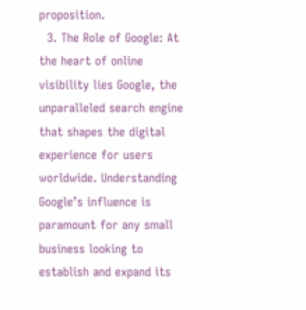proposition.
  3. The Role of Google: At the heart of online visibility lies Google, the unparalleled search engine that shapes the digital experience for users worldwide. Understanding Google’s influence is paramount for any small business looking to establish and expand its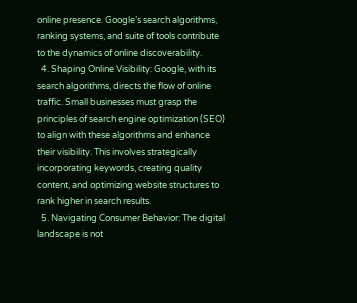online presence. Google’s search algorithms, ranking systems, and suite of tools contribute to the dynamics of online discoverability.
  4. Shaping Online Visibility: Google, with its search algorithms, directs the flow of online traffic. Small businesses must grasp the principles of search engine optimization (SEO) to align with these algorithms and enhance their visibility. This involves strategically incorporating keywords, creating quality content, and optimizing website structures to rank higher in search results.
  5. Navigating Consumer Behavior: The digital landscape is not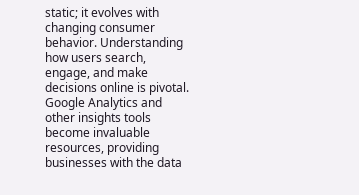static; it evolves with changing consumer behavior. Understanding how users search, engage, and make decisions online is pivotal. Google Analytics and other insights tools become invaluable resources, providing businesses with the data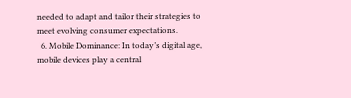needed to adapt and tailor their strategies to meet evolving consumer expectations.
  6. Mobile Dominance: In today’s digital age, mobile devices play a central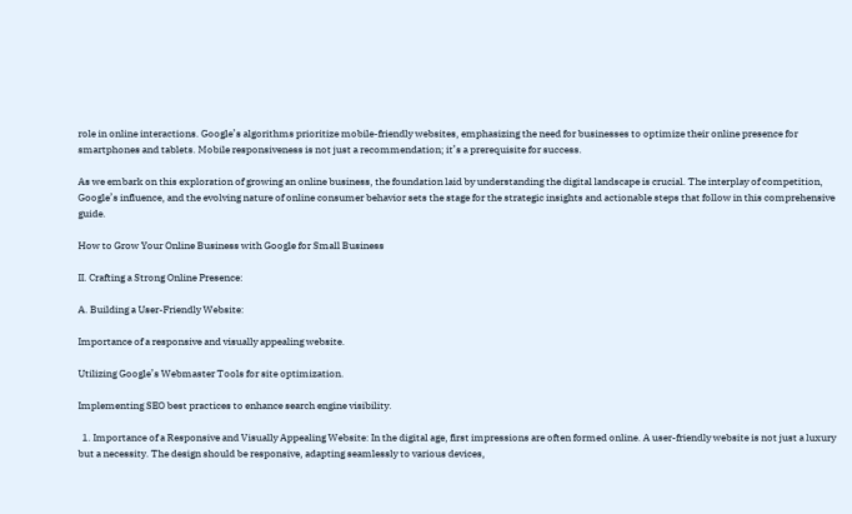role in online interactions. Google’s algorithms prioritize mobile-friendly websites, emphasizing the need for businesses to optimize their online presence for smartphones and tablets. Mobile responsiveness is not just a recommendation; it’s a prerequisite for success.

As we embark on this exploration of growing an online business, the foundation laid by understanding the digital landscape is crucial. The interplay of competition, Google’s influence, and the evolving nature of online consumer behavior sets the stage for the strategic insights and actionable steps that follow in this comprehensive guide.

How to Grow Your Online Business with Google for Small Business

II. Crafting a Strong Online Presence:

A. Building a User-Friendly Website:

Importance of a responsive and visually appealing website.

Utilizing Google’s Webmaster Tools for site optimization.

Implementing SEO best practices to enhance search engine visibility.

  1. Importance of a Responsive and Visually Appealing Website: In the digital age, first impressions are often formed online. A user-friendly website is not just a luxury but a necessity. The design should be responsive, adapting seamlessly to various devices,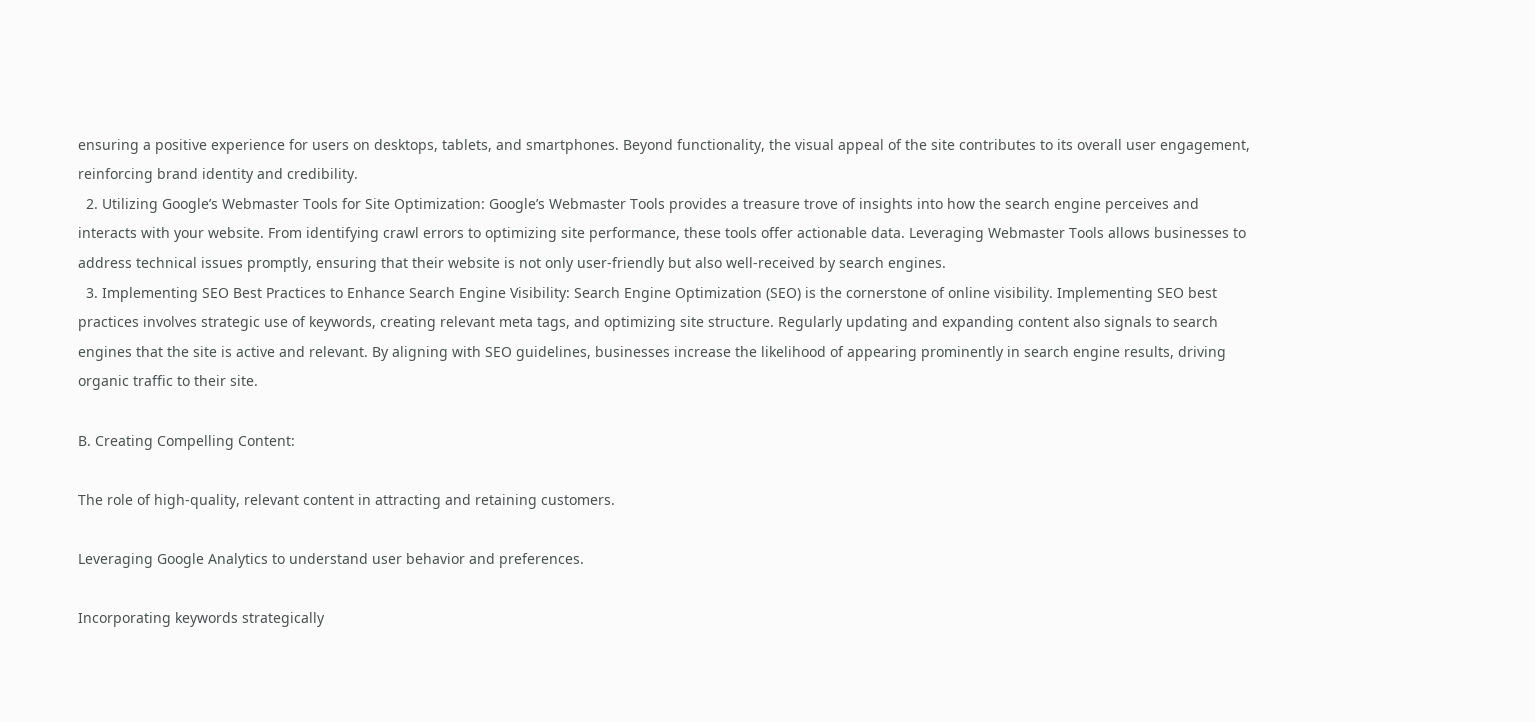ensuring a positive experience for users on desktops, tablets, and smartphones. Beyond functionality, the visual appeal of the site contributes to its overall user engagement, reinforcing brand identity and credibility.
  2. Utilizing Google’s Webmaster Tools for Site Optimization: Google’s Webmaster Tools provides a treasure trove of insights into how the search engine perceives and interacts with your website. From identifying crawl errors to optimizing site performance, these tools offer actionable data. Leveraging Webmaster Tools allows businesses to address technical issues promptly, ensuring that their website is not only user-friendly but also well-received by search engines.
  3. Implementing SEO Best Practices to Enhance Search Engine Visibility: Search Engine Optimization (SEO) is the cornerstone of online visibility. Implementing SEO best practices involves strategic use of keywords, creating relevant meta tags, and optimizing site structure. Regularly updating and expanding content also signals to search engines that the site is active and relevant. By aligning with SEO guidelines, businesses increase the likelihood of appearing prominently in search engine results, driving organic traffic to their site.

B. Creating Compelling Content:

The role of high-quality, relevant content in attracting and retaining customers.

Leveraging Google Analytics to understand user behavior and preferences.

Incorporating keywords strategically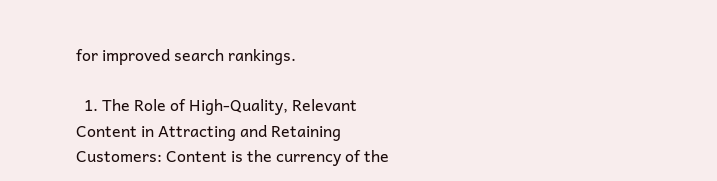for improved search rankings.

  1. The Role of High-Quality, Relevant Content in Attracting and Retaining Customers: Content is the currency of the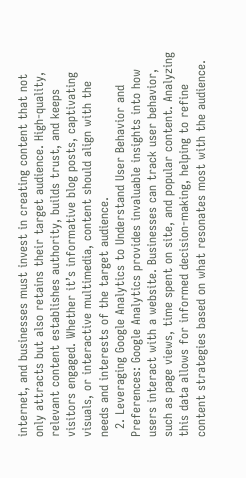internet, and businesses must invest in creating content that not only attracts but also retains their target audience. High-quality, relevant content establishes authority, builds trust, and keeps visitors engaged. Whether it’s informative blog posts, captivating visuals, or interactive multimedia, content should align with the needs and interests of the target audience.
  2. Leveraging Google Analytics to Understand User Behavior and Preferences: Google Analytics provides invaluable insights into how users interact with a website. Businesses can track user behavior, such as page views, time spent on site, and popular content. Analyzing this data allows for informed decision-making, helping to refine content strategies based on what resonates most with the audience.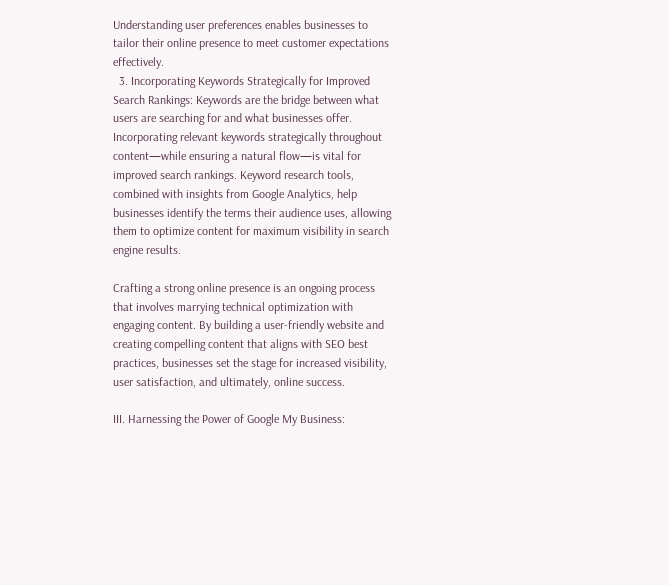Understanding user preferences enables businesses to tailor their online presence to meet customer expectations effectively.
  3. Incorporating Keywords Strategically for Improved Search Rankings: Keywords are the bridge between what users are searching for and what businesses offer. Incorporating relevant keywords strategically throughout content—while ensuring a natural flow—is vital for improved search rankings. Keyword research tools, combined with insights from Google Analytics, help businesses identify the terms their audience uses, allowing them to optimize content for maximum visibility in search engine results.

Crafting a strong online presence is an ongoing process that involves marrying technical optimization with engaging content. By building a user-friendly website and creating compelling content that aligns with SEO best practices, businesses set the stage for increased visibility, user satisfaction, and ultimately, online success.

III. Harnessing the Power of Google My Business: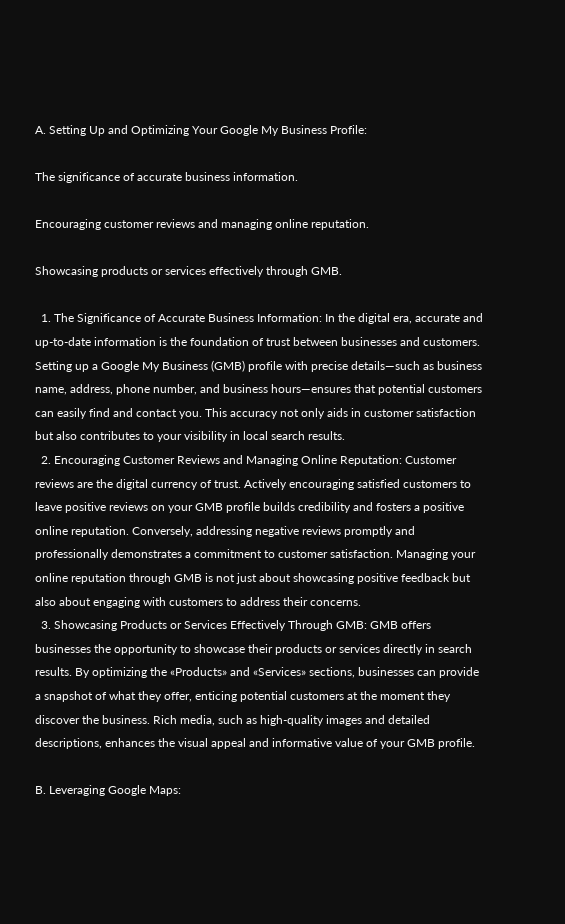A. Setting Up and Optimizing Your Google My Business Profile:

The significance of accurate business information.

Encouraging customer reviews and managing online reputation.

Showcasing products or services effectively through GMB.

  1. The Significance of Accurate Business Information: In the digital era, accurate and up-to-date information is the foundation of trust between businesses and customers. Setting up a Google My Business (GMB) profile with precise details—such as business name, address, phone number, and business hours—ensures that potential customers can easily find and contact you. This accuracy not only aids in customer satisfaction but also contributes to your visibility in local search results.
  2. Encouraging Customer Reviews and Managing Online Reputation: Customer reviews are the digital currency of trust. Actively encouraging satisfied customers to leave positive reviews on your GMB profile builds credibility and fosters a positive online reputation. Conversely, addressing negative reviews promptly and professionally demonstrates a commitment to customer satisfaction. Managing your online reputation through GMB is not just about showcasing positive feedback but also about engaging with customers to address their concerns.
  3. Showcasing Products or Services Effectively Through GMB: GMB offers businesses the opportunity to showcase their products or services directly in search results. By optimizing the «Products» and «Services» sections, businesses can provide a snapshot of what they offer, enticing potential customers at the moment they discover the business. Rich media, such as high-quality images and detailed descriptions, enhances the visual appeal and informative value of your GMB profile.

B. Leveraging Google Maps: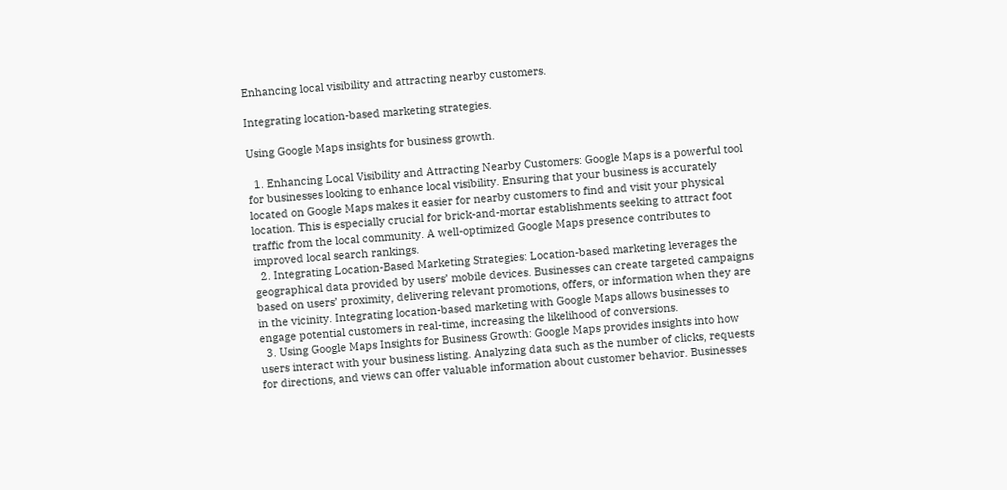Enhancing local visibility and attracting nearby customers.

Integrating location-based marketing strategies.

Using Google Maps insights for business growth.

  1. Enhancing Local Visibility and Attracting Nearby Customers: Google Maps is a powerful tool for businesses looking to enhance local visibility. Ensuring that your business is accurately located on Google Maps makes it easier for nearby customers to find and visit your physical location. This is especially crucial for brick-and-mortar establishments seeking to attract foot traffic from the local community. A well-optimized Google Maps presence contributes to improved local search rankings.
  2. Integrating Location-Based Marketing Strategies: Location-based marketing leverages the geographical data provided by users’ mobile devices. Businesses can create targeted campaigns based on users’ proximity, delivering relevant promotions, offers, or information when they are in the vicinity. Integrating location-based marketing with Google Maps allows businesses to engage potential customers in real-time, increasing the likelihood of conversions.
  3. Using Google Maps Insights for Business Growth: Google Maps provides insights into how users interact with your business listing. Analyzing data such as the number of clicks, requests for directions, and views can offer valuable information about customer behavior. Businesses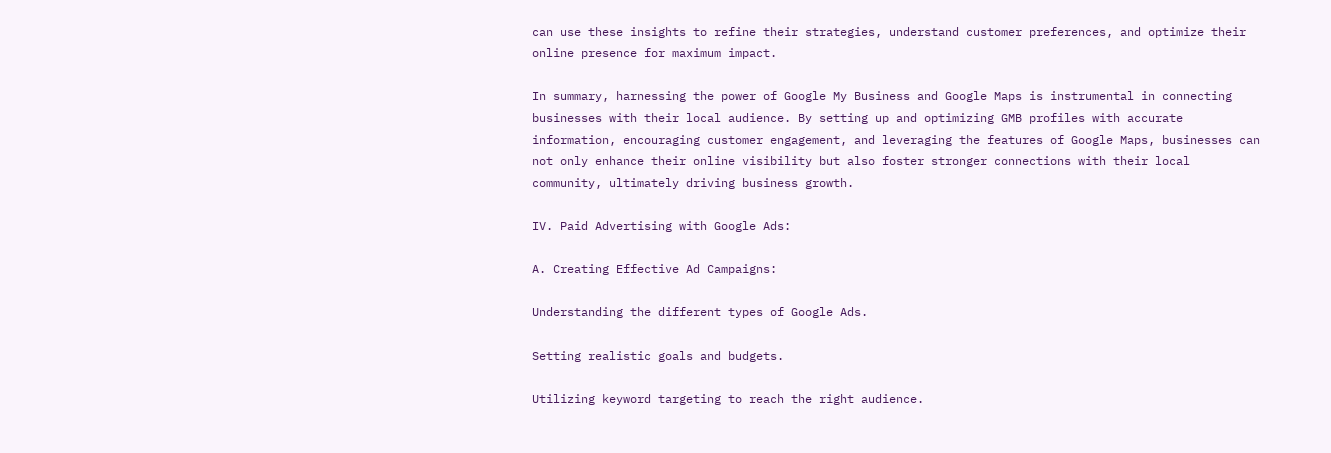can use these insights to refine their strategies, understand customer preferences, and optimize their online presence for maximum impact.

In summary, harnessing the power of Google My Business and Google Maps is instrumental in connecting businesses with their local audience. By setting up and optimizing GMB profiles with accurate information, encouraging customer engagement, and leveraging the features of Google Maps, businesses can not only enhance their online visibility but also foster stronger connections with their local community, ultimately driving business growth.

IV. Paid Advertising with Google Ads:

A. Creating Effective Ad Campaigns:

Understanding the different types of Google Ads.

Setting realistic goals and budgets.

Utilizing keyword targeting to reach the right audience.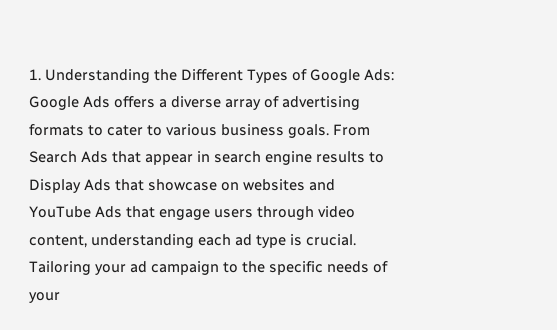1. Understanding the Different Types of Google Ads: Google Ads offers a diverse array of advertising formats to cater to various business goals. From Search Ads that appear in search engine results to Display Ads that showcase on websites and YouTube Ads that engage users through video content, understanding each ad type is crucial. Tailoring your ad campaign to the specific needs of your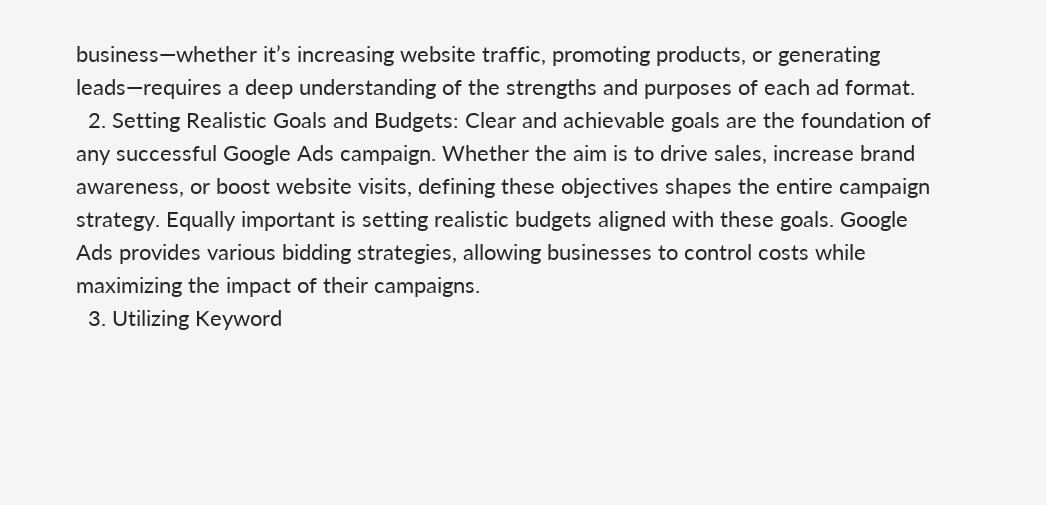business—whether it’s increasing website traffic, promoting products, or generating leads—requires a deep understanding of the strengths and purposes of each ad format.
  2. Setting Realistic Goals and Budgets: Clear and achievable goals are the foundation of any successful Google Ads campaign. Whether the aim is to drive sales, increase brand awareness, or boost website visits, defining these objectives shapes the entire campaign strategy. Equally important is setting realistic budgets aligned with these goals. Google Ads provides various bidding strategies, allowing businesses to control costs while maximizing the impact of their campaigns.
  3. Utilizing Keyword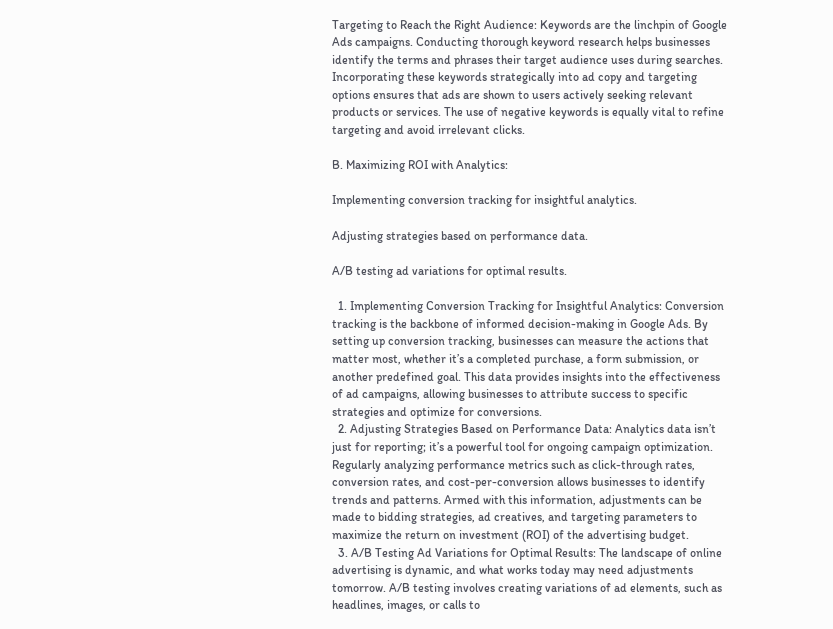Targeting to Reach the Right Audience: Keywords are the linchpin of Google Ads campaigns. Conducting thorough keyword research helps businesses identify the terms and phrases their target audience uses during searches. Incorporating these keywords strategically into ad copy and targeting options ensures that ads are shown to users actively seeking relevant products or services. The use of negative keywords is equally vital to refine targeting and avoid irrelevant clicks.

B. Maximizing ROI with Analytics:

Implementing conversion tracking for insightful analytics.

Adjusting strategies based on performance data.

A/B testing ad variations for optimal results.

  1. Implementing Conversion Tracking for Insightful Analytics: Conversion tracking is the backbone of informed decision-making in Google Ads. By setting up conversion tracking, businesses can measure the actions that matter most, whether it’s a completed purchase, a form submission, or another predefined goal. This data provides insights into the effectiveness of ad campaigns, allowing businesses to attribute success to specific strategies and optimize for conversions.
  2. Adjusting Strategies Based on Performance Data: Analytics data isn’t just for reporting; it’s a powerful tool for ongoing campaign optimization. Regularly analyzing performance metrics such as click-through rates, conversion rates, and cost-per-conversion allows businesses to identify trends and patterns. Armed with this information, adjustments can be made to bidding strategies, ad creatives, and targeting parameters to maximize the return on investment (ROI) of the advertising budget.
  3. A/B Testing Ad Variations for Optimal Results: The landscape of online advertising is dynamic, and what works today may need adjustments tomorrow. A/B testing involves creating variations of ad elements, such as headlines, images, or calls to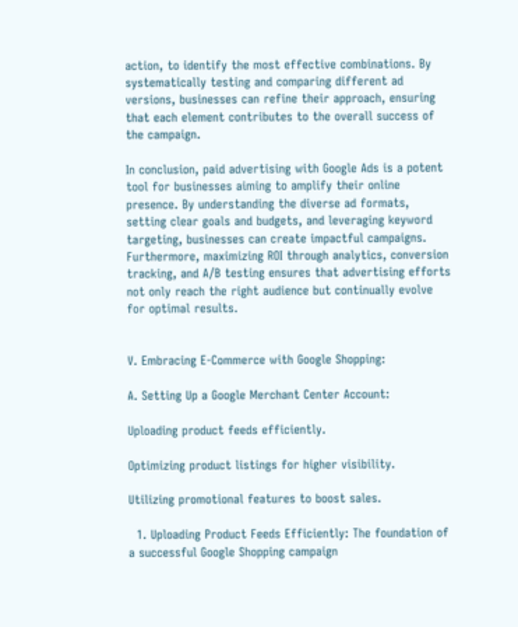action, to identify the most effective combinations. By systematically testing and comparing different ad versions, businesses can refine their approach, ensuring that each element contributes to the overall success of the campaign.

In conclusion, paid advertising with Google Ads is a potent tool for businesses aiming to amplify their online presence. By understanding the diverse ad formats, setting clear goals and budgets, and leveraging keyword targeting, businesses can create impactful campaigns. Furthermore, maximizing ROI through analytics, conversion tracking, and A/B testing ensures that advertising efforts not only reach the right audience but continually evolve for optimal results.


V. Embracing E-Commerce with Google Shopping:

A. Setting Up a Google Merchant Center Account:

Uploading product feeds efficiently.

Optimizing product listings for higher visibility.

Utilizing promotional features to boost sales.

  1. Uploading Product Feeds Efficiently: The foundation of a successful Google Shopping campaign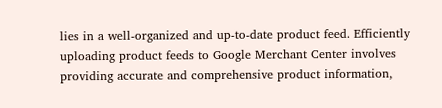lies in a well-organized and up-to-date product feed. Efficiently uploading product feeds to Google Merchant Center involves providing accurate and comprehensive product information,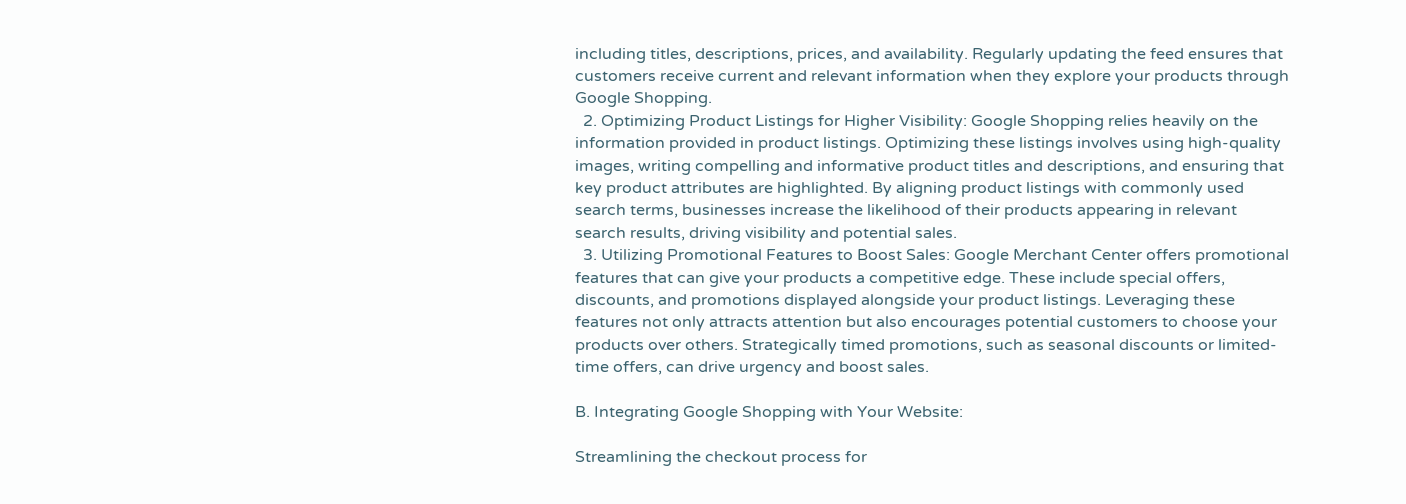including titles, descriptions, prices, and availability. Regularly updating the feed ensures that customers receive current and relevant information when they explore your products through Google Shopping.
  2. Optimizing Product Listings for Higher Visibility: Google Shopping relies heavily on the information provided in product listings. Optimizing these listings involves using high-quality images, writing compelling and informative product titles and descriptions, and ensuring that key product attributes are highlighted. By aligning product listings with commonly used search terms, businesses increase the likelihood of their products appearing in relevant search results, driving visibility and potential sales.
  3. Utilizing Promotional Features to Boost Sales: Google Merchant Center offers promotional features that can give your products a competitive edge. These include special offers, discounts, and promotions displayed alongside your product listings. Leveraging these features not only attracts attention but also encourages potential customers to choose your products over others. Strategically timed promotions, such as seasonal discounts or limited-time offers, can drive urgency and boost sales.

B. Integrating Google Shopping with Your Website:

Streamlining the checkout process for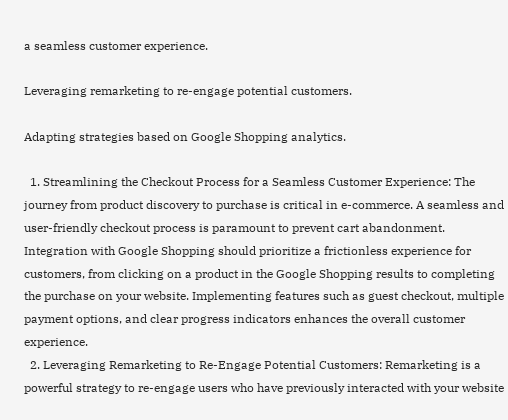a seamless customer experience.

Leveraging remarketing to re-engage potential customers.

Adapting strategies based on Google Shopping analytics.

  1. Streamlining the Checkout Process for a Seamless Customer Experience: The journey from product discovery to purchase is critical in e-commerce. A seamless and user-friendly checkout process is paramount to prevent cart abandonment. Integration with Google Shopping should prioritize a frictionless experience for customers, from clicking on a product in the Google Shopping results to completing the purchase on your website. Implementing features such as guest checkout, multiple payment options, and clear progress indicators enhances the overall customer experience.
  2. Leveraging Remarketing to Re-Engage Potential Customers: Remarketing is a powerful strategy to re-engage users who have previously interacted with your website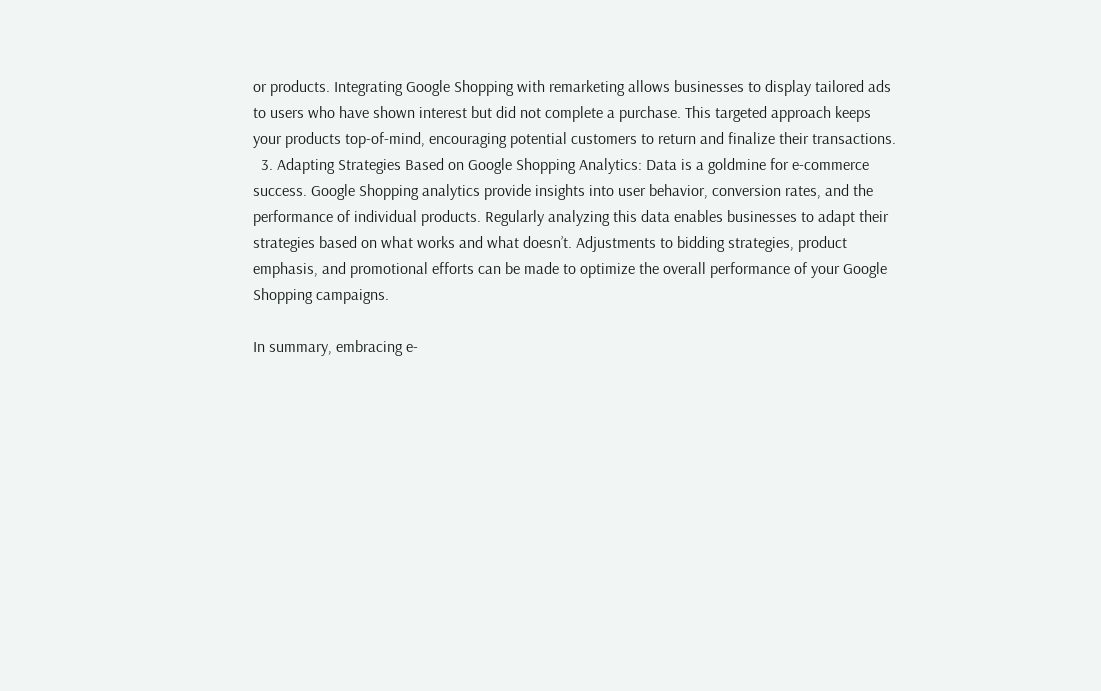or products. Integrating Google Shopping with remarketing allows businesses to display tailored ads to users who have shown interest but did not complete a purchase. This targeted approach keeps your products top-of-mind, encouraging potential customers to return and finalize their transactions.
  3. Adapting Strategies Based on Google Shopping Analytics: Data is a goldmine for e-commerce success. Google Shopping analytics provide insights into user behavior, conversion rates, and the performance of individual products. Regularly analyzing this data enables businesses to adapt their strategies based on what works and what doesn’t. Adjustments to bidding strategies, product emphasis, and promotional efforts can be made to optimize the overall performance of your Google Shopping campaigns.

In summary, embracing e-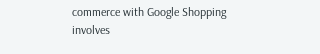commerce with Google Shopping involves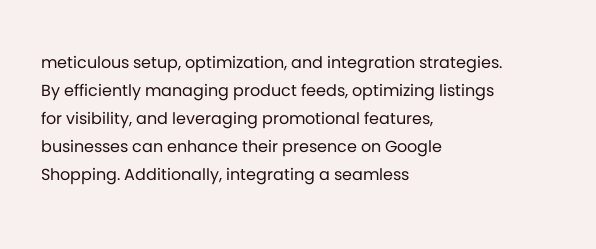meticulous setup, optimization, and integration strategies. By efficiently managing product feeds, optimizing listings for visibility, and leveraging promotional features, businesses can enhance their presence on Google Shopping. Additionally, integrating a seamless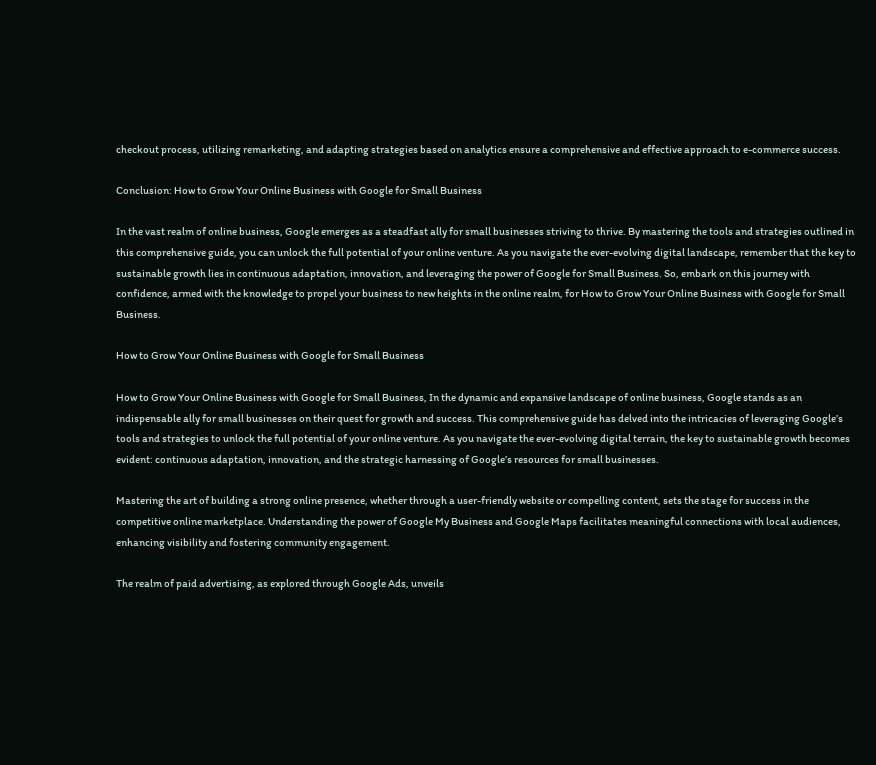checkout process, utilizing remarketing, and adapting strategies based on analytics ensure a comprehensive and effective approach to e-commerce success.

Conclusion: How to Grow Your Online Business with Google for Small Business

In the vast realm of online business, Google emerges as a steadfast ally for small businesses striving to thrive. By mastering the tools and strategies outlined in this comprehensive guide, you can unlock the full potential of your online venture. As you navigate the ever-evolving digital landscape, remember that the key to sustainable growth lies in continuous adaptation, innovation, and leveraging the power of Google for Small Business. So, embark on this journey with confidence, armed with the knowledge to propel your business to new heights in the online realm, for How to Grow Your Online Business with Google for Small Business.

How to Grow Your Online Business with Google for Small Business

How to Grow Your Online Business with Google for Small Business, In the dynamic and expansive landscape of online business, Google stands as an indispensable ally for small businesses on their quest for growth and success. This comprehensive guide has delved into the intricacies of leveraging Google’s tools and strategies to unlock the full potential of your online venture. As you navigate the ever-evolving digital terrain, the key to sustainable growth becomes evident: continuous adaptation, innovation, and the strategic harnessing of Google’s resources for small businesses.

Mastering the art of building a strong online presence, whether through a user-friendly website or compelling content, sets the stage for success in the competitive online marketplace. Understanding the power of Google My Business and Google Maps facilitates meaningful connections with local audiences, enhancing visibility and fostering community engagement.

The realm of paid advertising, as explored through Google Ads, unveils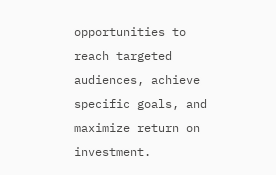opportunities to reach targeted audiences, achieve specific goals, and maximize return on investment.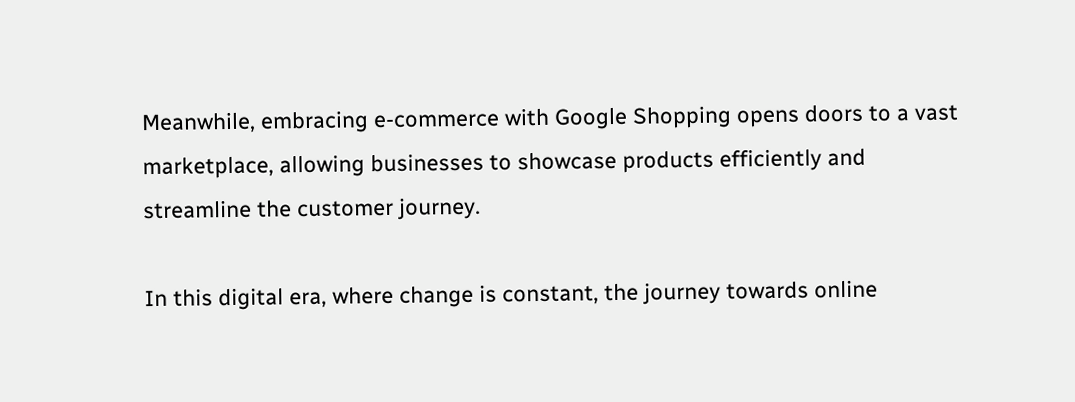Meanwhile, embracing e-commerce with Google Shopping opens doors to a vast marketplace, allowing businesses to showcase products efficiently and streamline the customer journey.

In this digital era, where change is constant, the journey towards online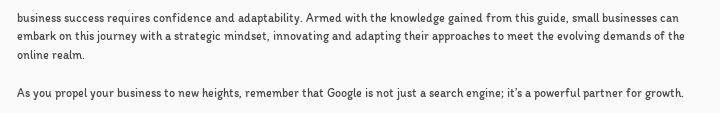business success requires confidence and adaptability. Armed with the knowledge gained from this guide, small businesses can embark on this journey with a strategic mindset, innovating and adapting their approaches to meet the evolving demands of the online realm.

As you propel your business to new heights, remember that Google is not just a search engine; it’s a powerful partner for growth.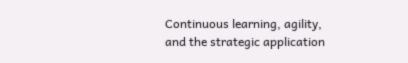Continuous learning, agility, and the strategic application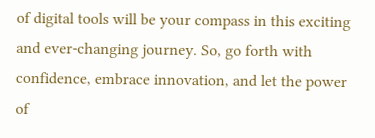of digital tools will be your compass in this exciting and ever-changing journey. So, go forth with confidence, embrace innovation, and let the power of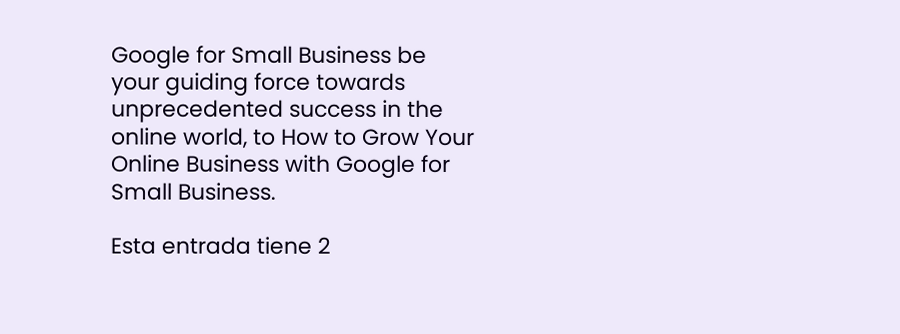Google for Small Business be your guiding force towards unprecedented success in the online world, to How to Grow Your Online Business with Google for Small Business.

Esta entrada tiene 2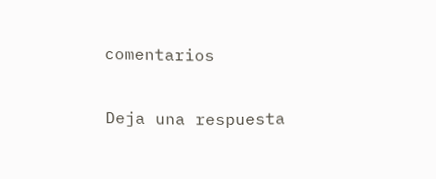comentarios

Deja una respuesta